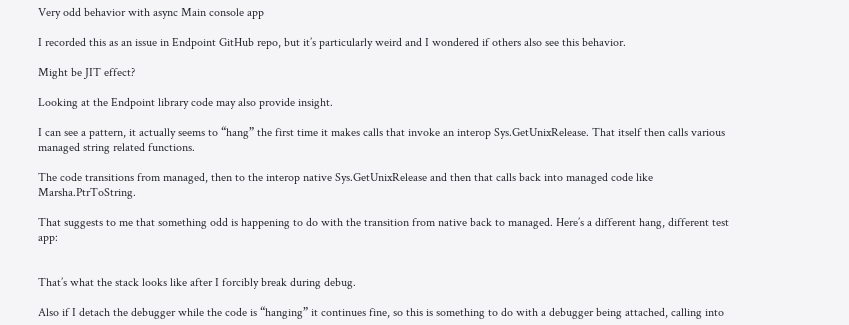Very odd behavior with async Main console app

I recorded this as an issue in Endpoint GitHub repo, but it’s particularly weird and I wondered if others also see this behavior.

Might be JIT effect?

Looking at the Endpoint library code may also provide insight.

I can see a pattern, it actually seems to “hang” the first time it makes calls that invoke an interop Sys.GetUnixRelease. That itself then calls various managed string related functions.

The code transitions from managed, then to the interop native Sys.GetUnixRelease and then that calls back into managed code like Marsha.PtrToString.

That suggests to me that something odd is happening to do with the transition from native back to managed. Here’s a different hang, different test app:


That’s what the stack looks like after I forcibly break during debug.

Also if I detach the debugger while the code is “hanging” it continues fine, so this is something to do with a debugger being attached, calling into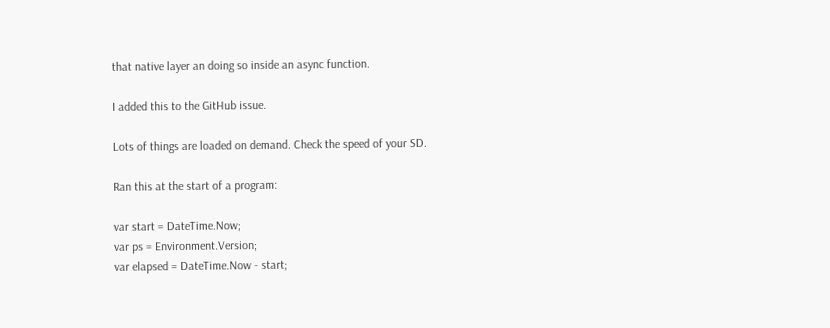that native layer an doing so inside an async function.

I added this to the GitHub issue.

Lots of things are loaded on demand. Check the speed of your SD.

Ran this at the start of a program:

var start = DateTime.Now;
var ps = Environment.Version;
var elapsed = DateTime.Now - start;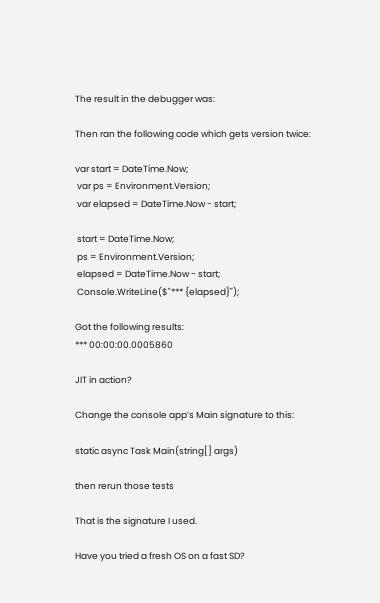The result in the debugger was:

Then ran the following code which gets version twice:

var start = DateTime.Now;
 var ps = Environment.Version;
 var elapsed = DateTime.Now - start;

 start = DateTime.Now;
 ps = Environment.Version;
 elapsed = DateTime.Now - start;
 Console.WriteLine($"*** {elapsed}");

Got the following results:
*** 00:00:00.0005860

JIT in action?

Change the console app’s Main signature to this:

static async Task Main(string[] args)

then rerun those tests

That is the signature I used.

Have you tried a fresh OS on a fast SD?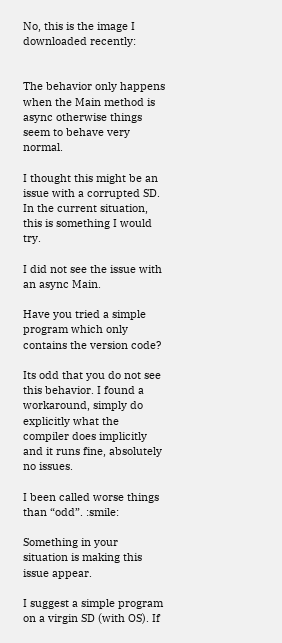No, this is the image I downloaded recently:


The behavior only happens when the Main method is async otherwise things seem to behave very normal.

I thought this might be an issue with a corrupted SD. In the current situation, this is something I would try.

I did not see the issue with an async Main.

Have you tried a simple program which only contains the version code?

Its odd that you do not see this behavior. I found a workaround, simply do explicitly what the compiler does implicitly and it runs fine, absolutely no issues.

I been called worse things than “odd”. :smile:

Something in your situation is making this issue appear.

I suggest a simple program on a virgin SD (with OS). If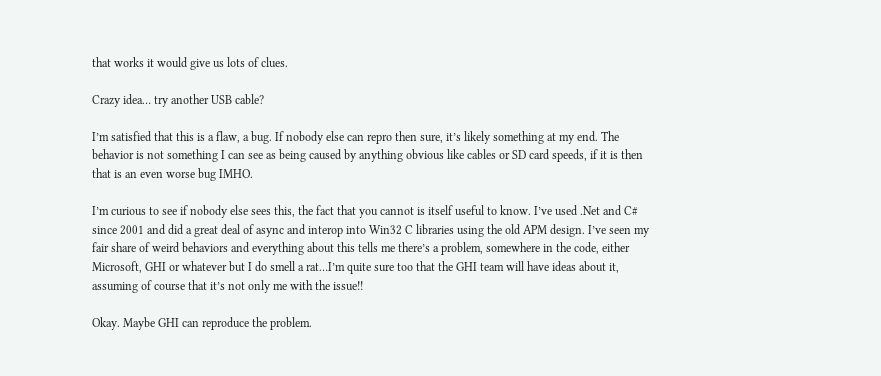that works it would give us lots of clues.

Crazy idea… try another USB cable?

I’m satisfied that this is a flaw, a bug. If nobody else can repro then sure, it’s likely something at my end. The behavior is not something I can see as being caused by anything obvious like cables or SD card speeds, if it is then that is an even worse bug IMHO.

I’m curious to see if nobody else sees this, the fact that you cannot is itself useful to know. I’ve used .Net and C# since 2001 and did a great deal of async and interop into Win32 C libraries using the old APM design. I’ve seen my fair share of weird behaviors and everything about this tells me there’s a problem, somewhere in the code, either Microsoft, GHI or whatever but I do smell a rat…I’m quite sure too that the GHI team will have ideas about it, assuming of course that it’s not only me with the issue!!

Okay. Maybe GHI can reproduce the problem.